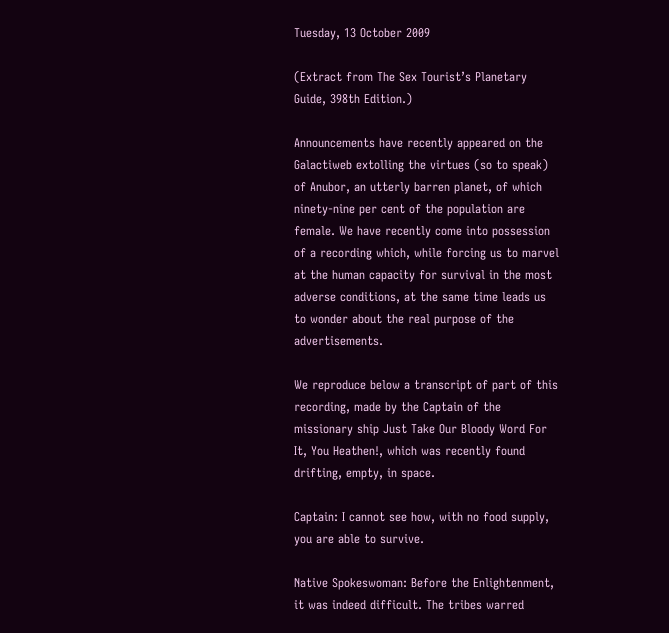Tuesday, 13 October 2009

(Extract from The Sex Tourist’s Planetary Guide, 398th Edition.)

Announcements have recently appeared on the Galactiweb extolling the virtues (so to speak) of Anubor, an utterly barren planet, of which ninety-nine per cent of the population are female. We have recently come into possession of a recording which, while forcing us to marvel at the human capacity for survival in the most adverse conditions, at the same time leads us to wonder about the real purpose of the advertisements.

We reproduce below a transcript of part of this recording, made by the Captain of the missionary ship Just Take Our Bloody Word For It, You Heathen!, which was recently found drifting, empty, in space.

Captain: I cannot see how, with no food supply, you are able to survive.

Native Spokeswoman: Before the Enlightenment, it was indeed difficult. The tribes warred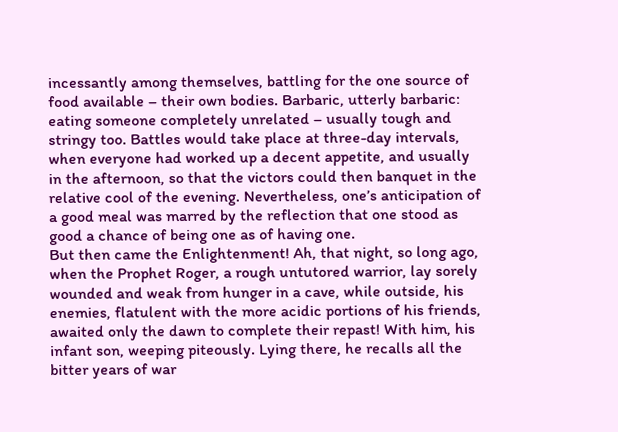incessantly among themselves, battling for the one source of food available – their own bodies. Barbaric, utterly barbaric: eating someone completely unrelated – usually tough and stringy too. Battles would take place at three-day intervals, when everyone had worked up a decent appetite, and usually in the afternoon, so that the victors could then banquet in the relative cool of the evening. Nevertheless, one’s anticipation of a good meal was marred by the reflection that one stood as good a chance of being one as of having one.
But then came the Enlightenment! Ah, that night, so long ago, when the Prophet Roger, a rough untutored warrior, lay sorely wounded and weak from hunger in a cave, while outside, his enemies, flatulent with the more acidic portions of his friends, awaited only the dawn to complete their repast! With him, his infant son, weeping piteously. Lying there, he recalls all the bitter years of war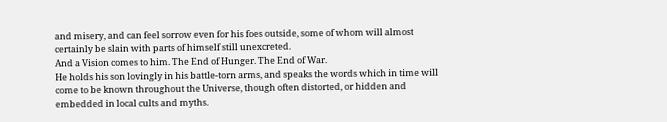and misery, and can feel sorrow even for his foes outside, some of whom will almost certainly be slain with parts of himself still unexcreted.
And a Vision comes to him. The End of Hunger. The End of War.
He holds his son lovingly in his battle-torn arms, and speaks the words which in time will come to be known throughout the Universe, though often distorted, or hidden and embedded in local cults and myths.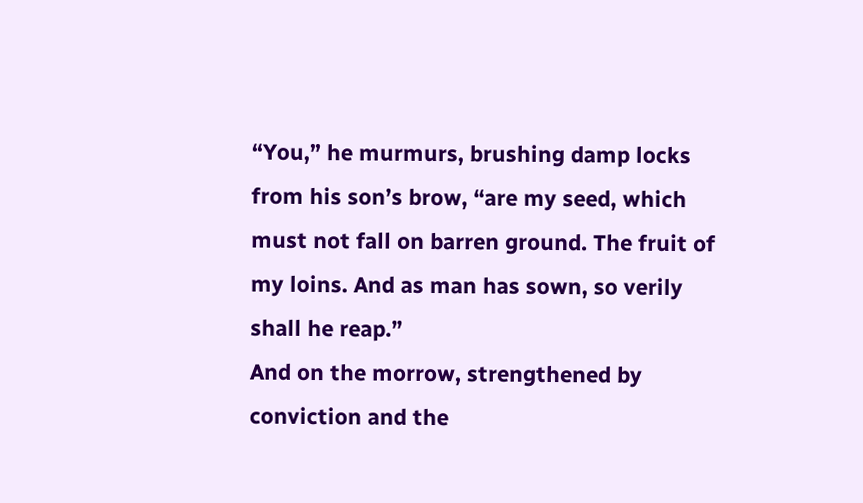“You,” he murmurs, brushing damp locks from his son’s brow, “are my seed, which must not fall on barren ground. The fruit of my loins. And as man has sown, so verily shall he reap.”
And on the morrow, strengthened by conviction and the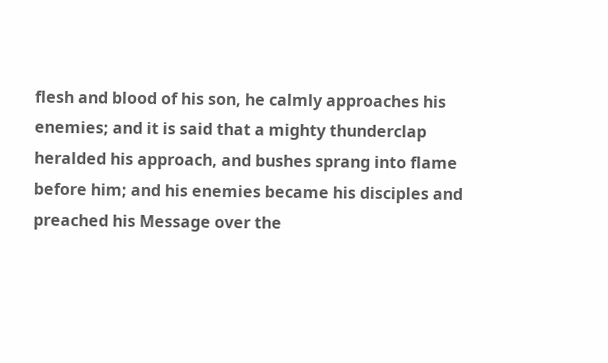flesh and blood of his son, he calmly approaches his enemies; and it is said that a mighty thunderclap heralded his approach, and bushes sprang into flame before him; and his enemies became his disciples and preached his Message over the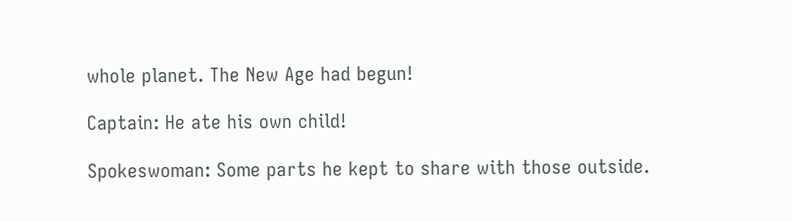whole planet. The New Age had begun!

Captain: He ate his own child!

Spokeswoman: Some parts he kept to share with those outside.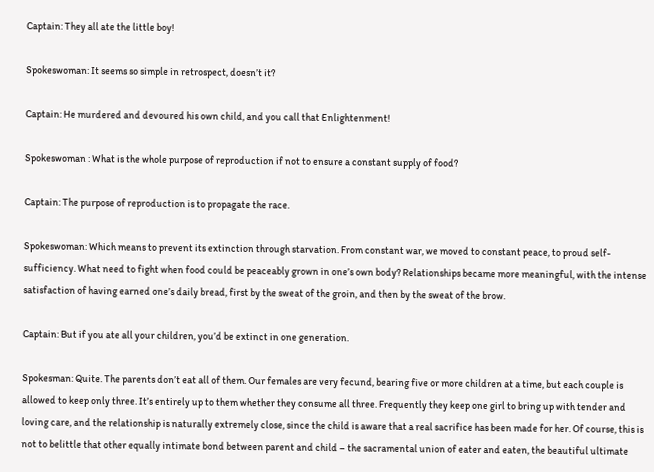Captain: They all ate the little boy!

Spokeswoman: It seems so simple in retrospect, doesn’t it?

Captain: He murdered and devoured his own child, and you call that Enlightenment!

Spokeswoman : What is the whole purpose of reproduction if not to ensure a constant supply of food?

Captain: The purpose of reproduction is to propagate the race.

Spokeswoman: Which means to prevent its extinction through starvation. From constant war, we moved to constant peace, to proud self-sufficiency. What need to fight when food could be peaceably grown in one’s own body? Relationships became more meaningful, with the intense satisfaction of having earned one’s daily bread, first by the sweat of the groin, and then by the sweat of the brow.

Captain: But if you ate all your children, you’d be extinct in one generation.

Spokesman: Quite. The parents don’t eat all of them. Our females are very fecund, bearing five or more children at a time, but each couple is allowed to keep only three. It’s entirely up to them whether they consume all three. Frequently they keep one girl to bring up with tender and loving care, and the relationship is naturally extremely close, since the child is aware that a real sacrifice has been made for her. Of course, this is not to belittle that other equally intimate bond between parent and child – the sacramental union of eater and eaten, the beautiful ultimate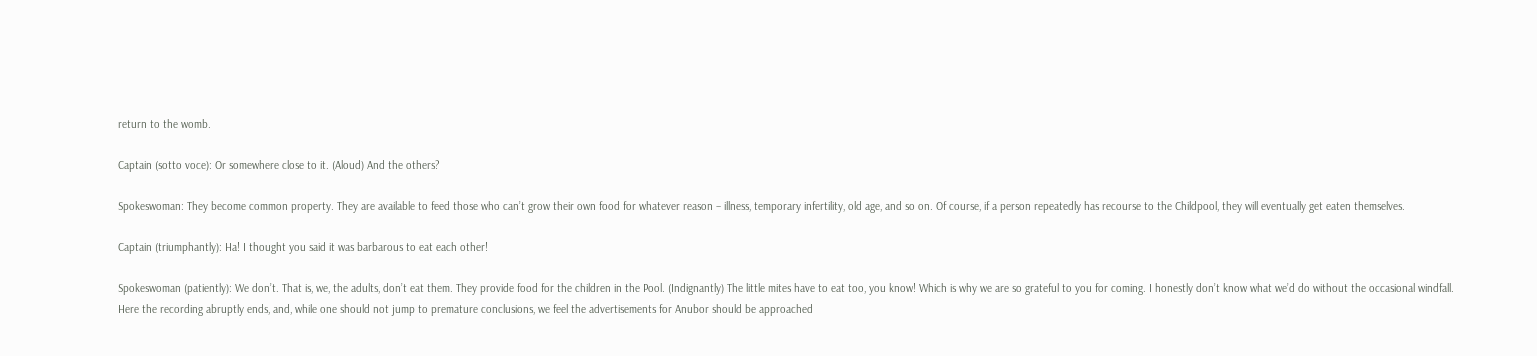return to the womb.

Captain (sotto voce): Or somewhere close to it. (Aloud) And the others?

Spokeswoman: They become common property. They are available to feed those who can’t grow their own food for whatever reason – illness, temporary infertility, old age, and so on. Of course, if a person repeatedly has recourse to the Childpool, they will eventually get eaten themselves.

Captain (triumphantly): Ha! I thought you said it was barbarous to eat each other!

Spokeswoman (patiently): We don’t. That is, we, the adults, don’t eat them. They provide food for the children in the Pool. (Indignantly) The little mites have to eat too, you know! Which is why we are so grateful to you for coming. I honestly don’t know what we’d do without the occasional windfall.
Here the recording abruptly ends, and, while one should not jump to premature conclusions, we feel the advertisements for Anubor should be approached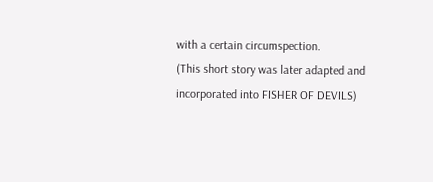with a certain circumspection.
(This short story was later adapted and incorporated into FISHER OF DEVILS)